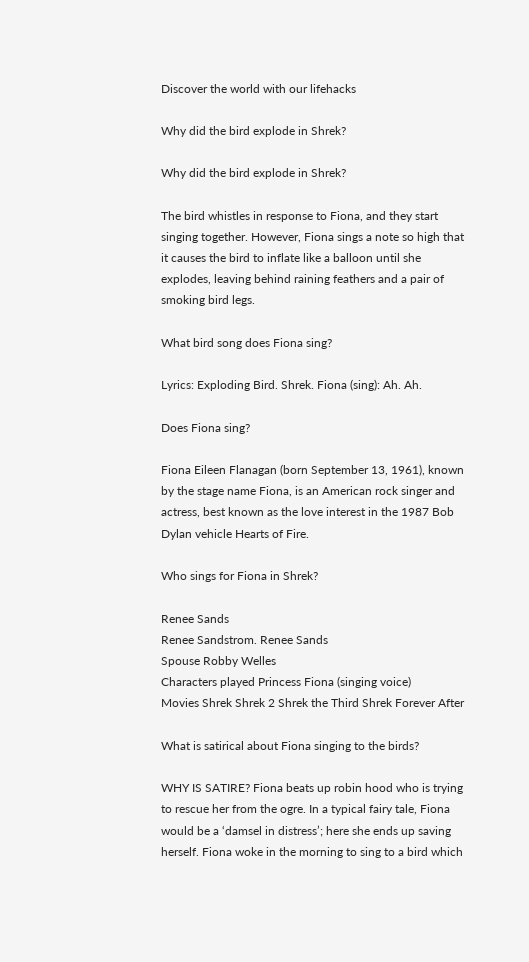Discover the world with our lifehacks

Why did the bird explode in Shrek?

Why did the bird explode in Shrek?

The bird whistles in response to Fiona, and they start singing together. However, Fiona sings a note so high that it causes the bird to inflate like a balloon until she explodes, leaving behind raining feathers and a pair of smoking bird legs.

What bird song does Fiona sing?

Lyrics: Exploding Bird. Shrek. Fiona (sing): Ah. Ah.

Does Fiona sing?

Fiona Eileen Flanagan (born September 13, 1961), known by the stage name Fiona, is an American rock singer and actress, best known as the love interest in the 1987 Bob Dylan vehicle Hearts of Fire.

Who sings for Fiona in Shrek?

Renee Sands
Renee Sandstrom. Renee Sands
Spouse Robby Welles
Characters played Princess Fiona (singing voice)
Movies Shrek Shrek 2 Shrek the Third Shrek Forever After

What is satirical about Fiona singing to the birds?

WHY IS SATIRE? Fiona beats up robin hood who is trying to rescue her from the ogre. In a typical fairy tale, Fiona would be a ‘damsel in distress’; here she ends up saving herself. Fiona woke in the morning to sing to a bird which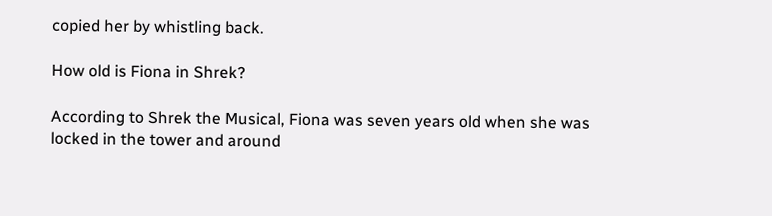copied her by whistling back.

How old is Fiona in Shrek?

According to Shrek the Musical, Fiona was seven years old when she was locked in the tower and around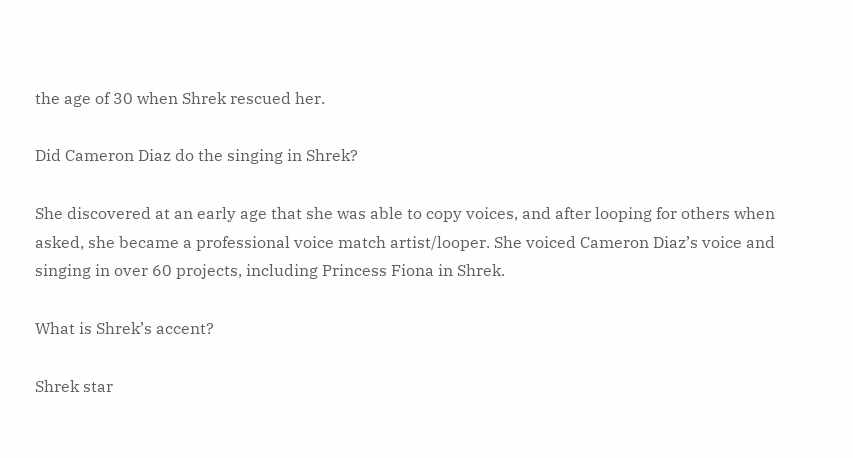the age of 30 when Shrek rescued her.

Did Cameron Diaz do the singing in Shrek?

She discovered at an early age that she was able to copy voices, and after looping for others when asked, she became a professional voice match artist/looper. She voiced Cameron Diaz’s voice and singing in over 60 projects, including Princess Fiona in Shrek.

What is Shrek’s accent?

Shrek star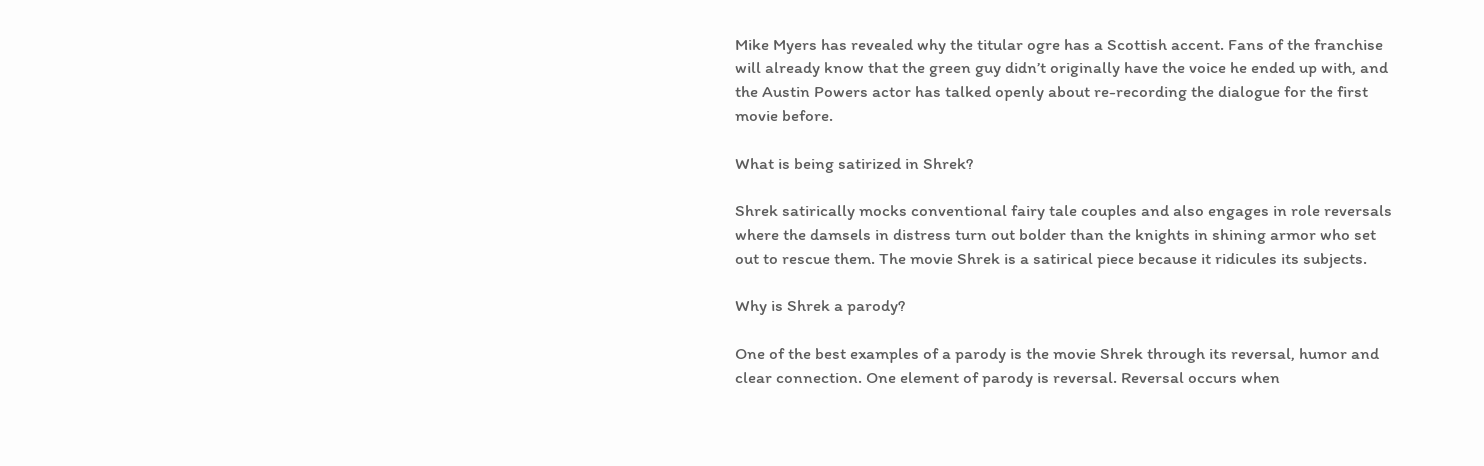Mike Myers has revealed why the titular ogre has a Scottish accent. Fans of the franchise will already know that the green guy didn’t originally have the voice he ended up with, and the Austin Powers actor has talked openly about re-recording the dialogue for the first movie before.

What is being satirized in Shrek?

Shrek satirically mocks conventional fairy tale couples and also engages in role reversals where the damsels in distress turn out bolder than the knights in shining armor who set out to rescue them. The movie Shrek is a satirical piece because it ridicules its subjects.

Why is Shrek a parody?

One of the best examples of a parody is the movie Shrek through its reversal, humor and clear connection. One element of parody is reversal. Reversal occurs when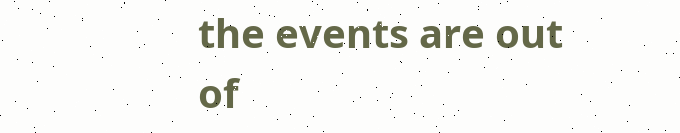the events are out of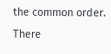the common order. There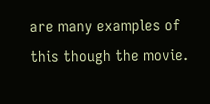are many examples of this though the movie.